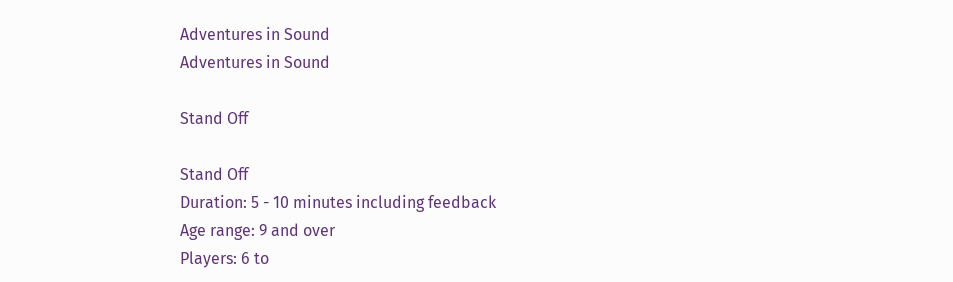Adventures in Sound
Adventures in Sound

Stand Off

Stand Off
Duration: 5 - 10 minutes including feedback
Age range: 9 and over
Players: 6 to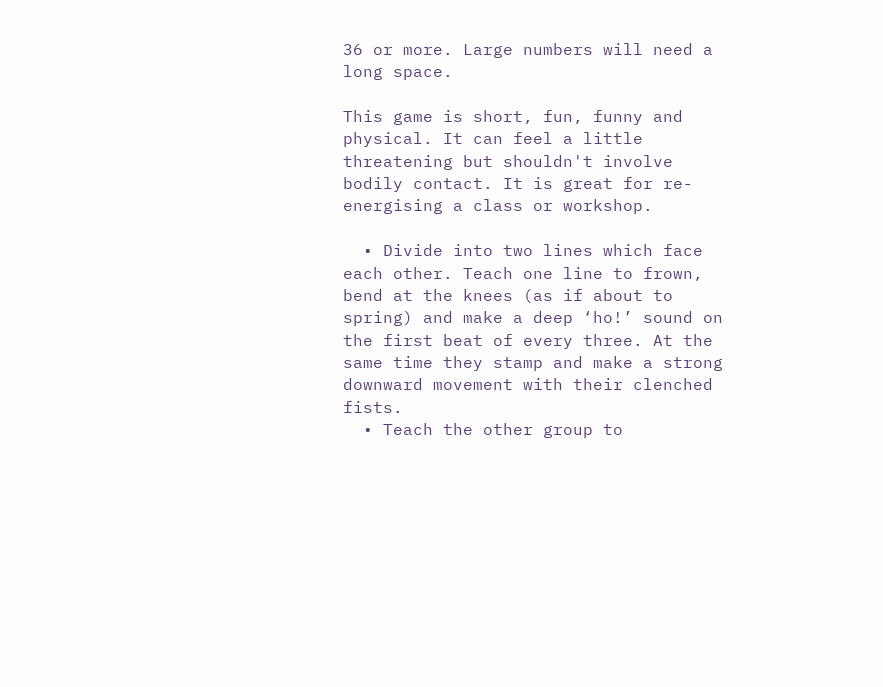36 or more. Large numbers will need a long space.

This game is short, fun, funny and physical. It can feel a little threatening but shouldn't involve bodily contact. It is great for re-energising a class or workshop.

  • Divide into two lines which face each other. Teach one line to frown, bend at the knees (as if about to spring) and make a deep ‘ho!’ sound on the first beat of every three. At the same time they stamp and make a strong downward movement with their clenched fists.
  • Teach the other group to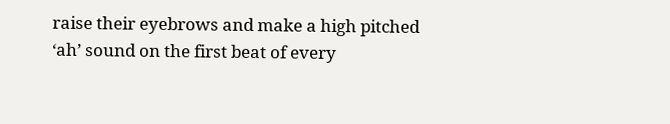raise their eyebrows and make a high pitched ‘ah’ sound on the first beat of every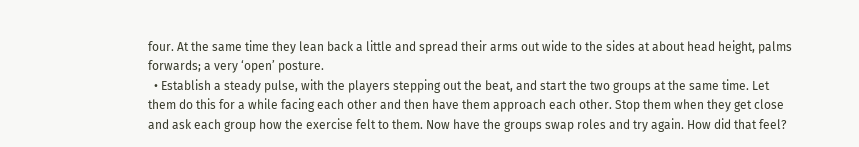four. At the same time they lean back a little and spread their arms out wide to the sides at about head height, palms forwards; a very ‘open’ posture.
  • Establish a steady pulse, with the players stepping out the beat, and start the two groups at the same time. Let them do this for a while facing each other and then have them approach each other. Stop them when they get close and ask each group how the exercise felt to them. Now have the groups swap roles and try again. How did that feel?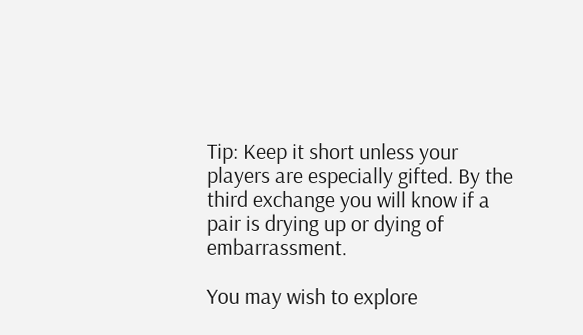Tip: Keep it short unless your players are especially gifted. By the third exchange you will know if a pair is drying up or dying of embarrassment.

You may wish to explore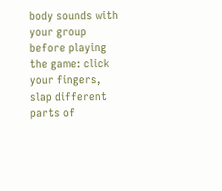body sounds with your group before playing the game: click your fingers, slap different parts of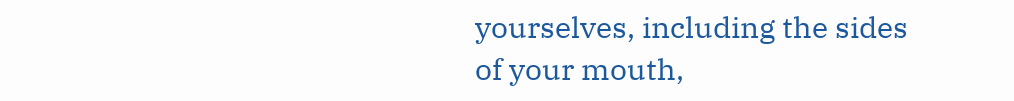yourselves, including the sides of your mouth,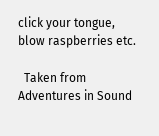click your tongue, blow raspberries etc.

  Taken from Adventures in Sound